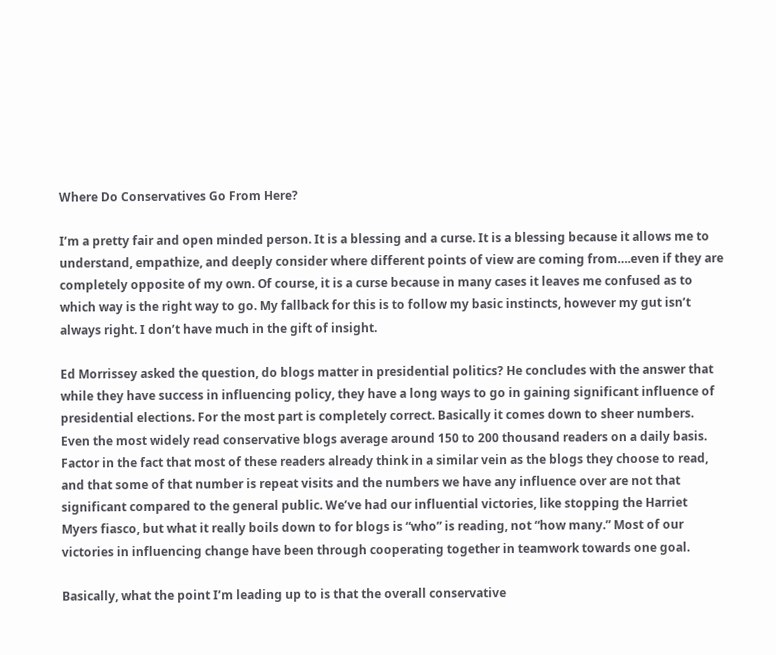Where Do Conservatives Go From Here?

I’m a pretty fair and open minded person. It is a blessing and a curse. It is a blessing because it allows me to understand, empathize, and deeply consider where different points of view are coming from….even if they are completely opposite of my own. Of course, it is a curse because in many cases it leaves me confused as to which way is the right way to go. My fallback for this is to follow my basic instincts, however my gut isn’t always right. I don’t have much in the gift of insight.

Ed Morrissey asked the question, do blogs matter in presidential politics? He concludes with the answer that while they have success in influencing policy, they have a long ways to go in gaining significant influence of presidential elections. For the most part is completely correct. Basically it comes down to sheer numbers. Even the most widely read conservative blogs average around 150 to 200 thousand readers on a daily basis. Factor in the fact that most of these readers already think in a similar vein as the blogs they choose to read, and that some of that number is repeat visits and the numbers we have any influence over are not that significant compared to the general public. We’ve had our influential victories, like stopping the Harriet Myers fiasco, but what it really boils down to for blogs is “who” is reading, not “how many.” Most of our victories in influencing change have been through cooperating together in teamwork towards one goal.

Basically, what the point I’m leading up to is that the overall conservative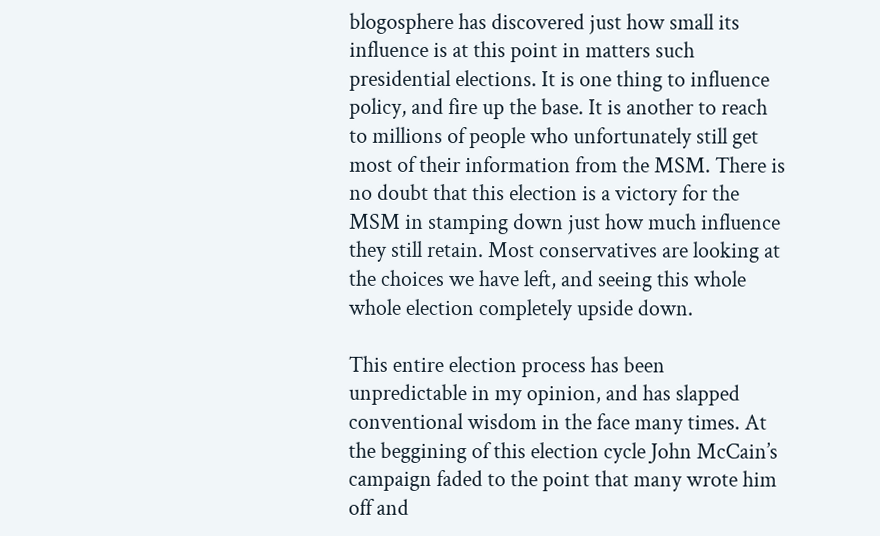blogosphere has discovered just how small its influence is at this point in matters such presidential elections. It is one thing to influence policy, and fire up the base. It is another to reach to millions of people who unfortunately still get most of their information from the MSM. There is no doubt that this election is a victory for the MSM in stamping down just how much influence they still retain. Most conservatives are looking at the choices we have left, and seeing this whole whole election completely upside down.

This entire election process has been unpredictable in my opinion, and has slapped conventional wisdom in the face many times. At the beggining of this election cycle John McCain’s campaign faded to the point that many wrote him off and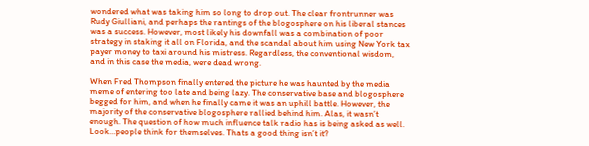wondered what was taking him so long to drop out. The clear frontrunner was Rudy Giulliani, and perhaps the rantings of the blogosphere on his liberal stances was a success. However, most likely his downfall was a combination of poor strategy in staking it all on Florida, and the scandal about him using New York tax payer money to taxi around his mistress. Regardless, the conventional wisdom, and in this case the media, were dead wrong.

When Fred Thompson finally entered the picture he was haunted by the media meme of entering too late and being lazy. The conservative base and blogosphere begged for him, and when he finally came it was an uphill battle. However, the majority of the conservative blogosphere rallied behind him. Alas, it wasn’t enough. The question of how much influence talk radio has is being asked as well. Look…people think for themselves. Thats a good thing isn’t it?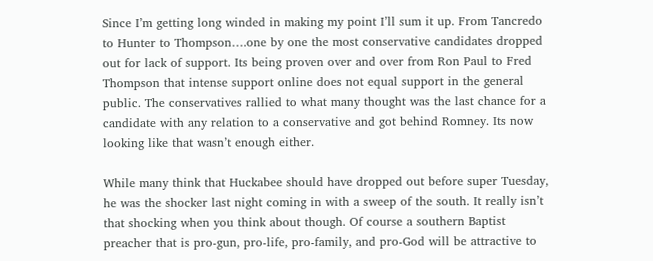Since I’m getting long winded in making my point I’ll sum it up. From Tancredo to Hunter to Thompson….one by one the most conservative candidates dropped out for lack of support. Its being proven over and over from Ron Paul to Fred Thompson that intense support online does not equal support in the general public. The conservatives rallied to what many thought was the last chance for a candidate with any relation to a conservative and got behind Romney. Its now looking like that wasn’t enough either.

While many think that Huckabee should have dropped out before super Tuesday, he was the shocker last night coming in with a sweep of the south. It really isn’t that shocking when you think about though. Of course a southern Baptist preacher that is pro-gun, pro-life, pro-family, and pro-God will be attractive to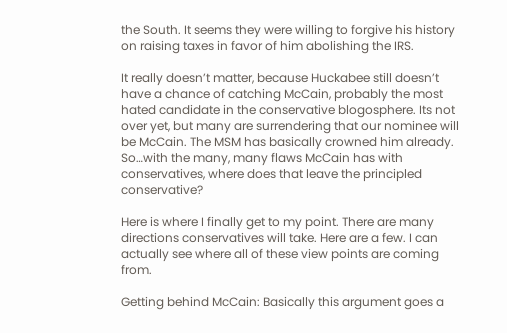the South. It seems they were willing to forgive his history on raising taxes in favor of him abolishing the IRS.

It really doesn’t matter, because Huckabee still doesn’t have a chance of catching McCain, probably the most hated candidate in the conservative blogosphere. Its not over yet, but many are surrendering that our nominee will be McCain. The MSM has basically crowned him already. So…with the many, many flaws McCain has with conservatives, where does that leave the principled conservative?

Here is where I finally get to my point. There are many directions conservatives will take. Here are a few. I can actually see where all of these view points are coming from.

Getting behind McCain: Basically this argument goes a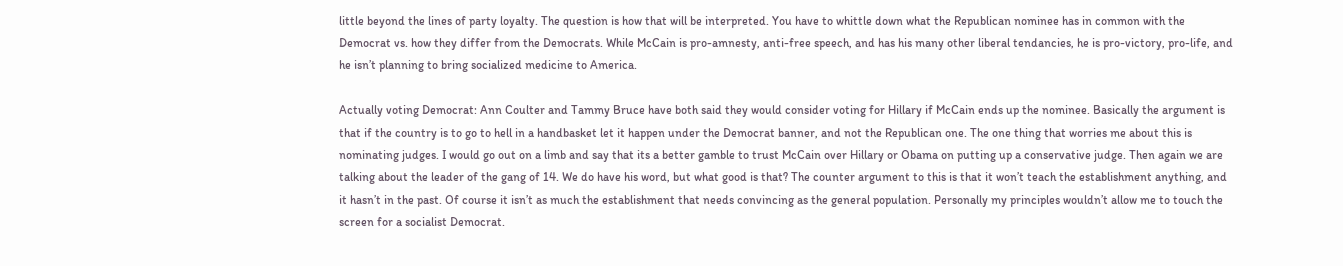little beyond the lines of party loyalty. The question is how that will be interpreted. You have to whittle down what the Republican nominee has in common with the Democrat vs. how they differ from the Democrats. While McCain is pro-amnesty, anti-free speech, and has his many other liberal tendancies, he is pro-victory, pro-life, and he isn’t planning to bring socialized medicine to America.

Actually voting Democrat: Ann Coulter and Tammy Bruce have both said they would consider voting for Hillary if McCain ends up the nominee. Basically the argument is that if the country is to go to hell in a handbasket let it happen under the Democrat banner, and not the Republican one. The one thing that worries me about this is nominating judges. I would go out on a limb and say that its a better gamble to trust McCain over Hillary or Obama on putting up a conservative judge. Then again we are talking about the leader of the gang of 14. We do have his word, but what good is that? The counter argument to this is that it won’t teach the establishment anything, and it hasn’t in the past. Of course it isn’t as much the establishment that needs convincing as the general population. Personally my principles wouldn’t allow me to touch the screen for a socialist Democrat.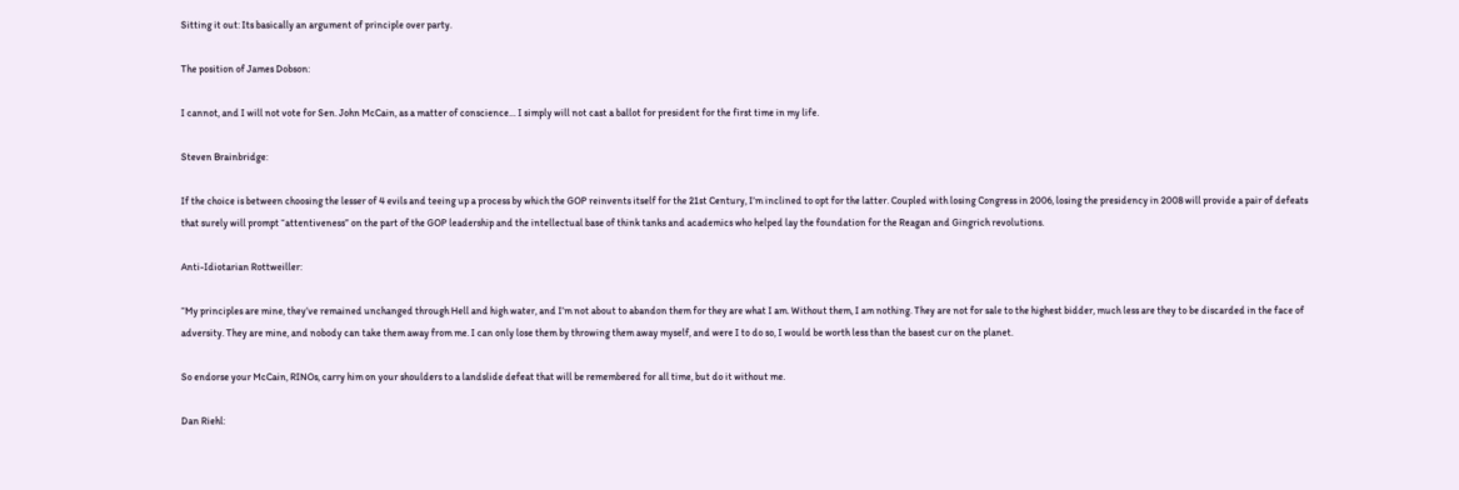Sitting it out: Its basically an argument of principle over party.

The position of James Dobson:

I cannot, and I will not vote for Sen. John McCain, as a matter of conscience… I simply will not cast a ballot for president for the first time in my life.

Steven Brainbridge:

If the choice is between choosing the lesser of 4 evils and teeing up a process by which the GOP reinvents itself for the 21st Century, I’m inclined to opt for the latter. Coupled with losing Congress in 2006, losing the presidency in 2008 will provide a pair of defeats that surely will prompt “attentiveness” on the part of the GOP leadership and the intellectual base of think tanks and academics who helped lay the foundation for the Reagan and Gingrich revolutions.

Anti-Idiotarian Rottweiller:

“My principles are mine, they’ve remained unchanged through Hell and high water, and I’m not about to abandon them for they are what I am. Without them, I am nothing. They are not for sale to the highest bidder, much less are they to be discarded in the face of adversity. They are mine, and nobody can take them away from me. I can only lose them by throwing them away myself, and were I to do so, I would be worth less than the basest cur on the planet.

So endorse your McCain, RINOs, carry him on your shoulders to a landslide defeat that will be remembered for all time, but do it without me.

Dan Riehl: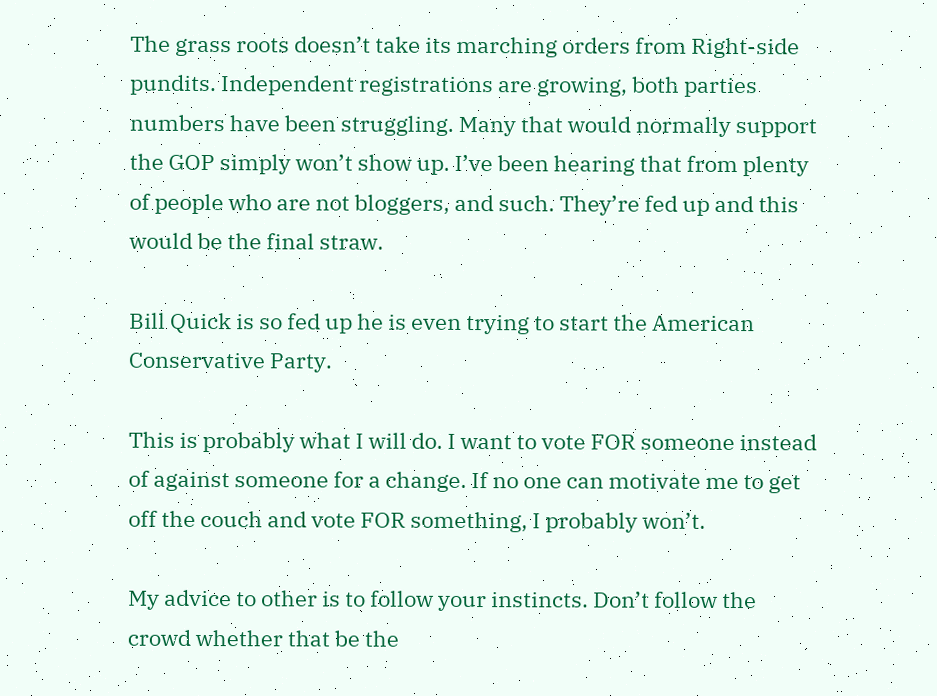The grass roots doesn’t take its marching orders from Right-side pundits. Independent registrations are growing, both parties numbers have been struggling. Many that would normally support the GOP simply won’t show up. I’ve been hearing that from plenty of people who are not bloggers, and such. They’re fed up and this would be the final straw.

Bill Quick is so fed up he is even trying to start the American Conservative Party.

This is probably what I will do. I want to vote FOR someone instead of against someone for a change. If no one can motivate me to get off the couch and vote FOR something, I probably won’t.

My advice to other is to follow your instincts. Don’t follow the crowd whether that be the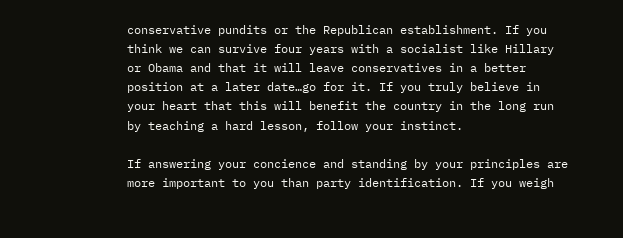conservative pundits or the Republican establishment. If you think we can survive four years with a socialist like Hillary or Obama and that it will leave conservatives in a better position at a later date…go for it. If you truly believe in your heart that this will benefit the country in the long run by teaching a hard lesson, follow your instinct.

If answering your concience and standing by your principles are more important to you than party identification. If you weigh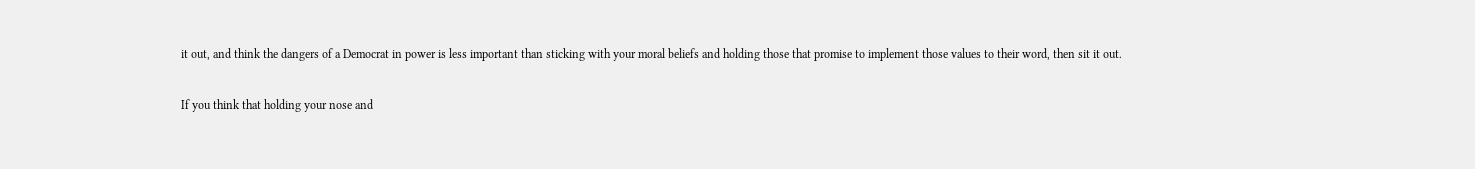it out, and think the dangers of a Democrat in power is less important than sticking with your moral beliefs and holding those that promise to implement those values to their word, then sit it out.

If you think that holding your nose and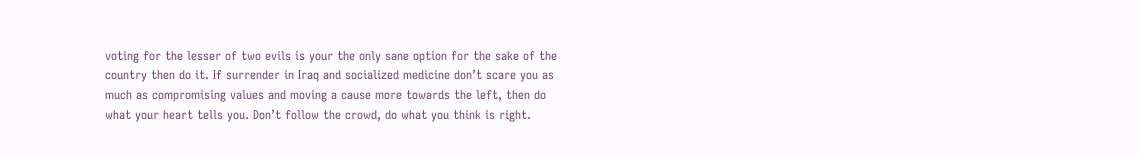voting for the lesser of two evils is your the only sane option for the sake of the country then do it. If surrender in Iraq and socialized medicine don’t scare you as much as compromising values and moving a cause more towards the left, then do what your heart tells you. Don’t follow the crowd, do what you think is right.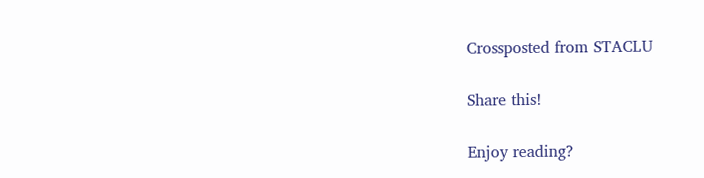Crossposted from STACLU

Share this!

Enjoy reading?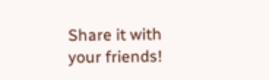Share it with your friends!